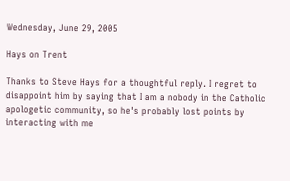Wednesday, June 29, 2005

Hays on Trent

Thanks to Steve Hays for a thoughtful reply. I regret to disappoint him by saying that I am a nobody in the Catholic apologetic community, so he's probably lost points by interacting with me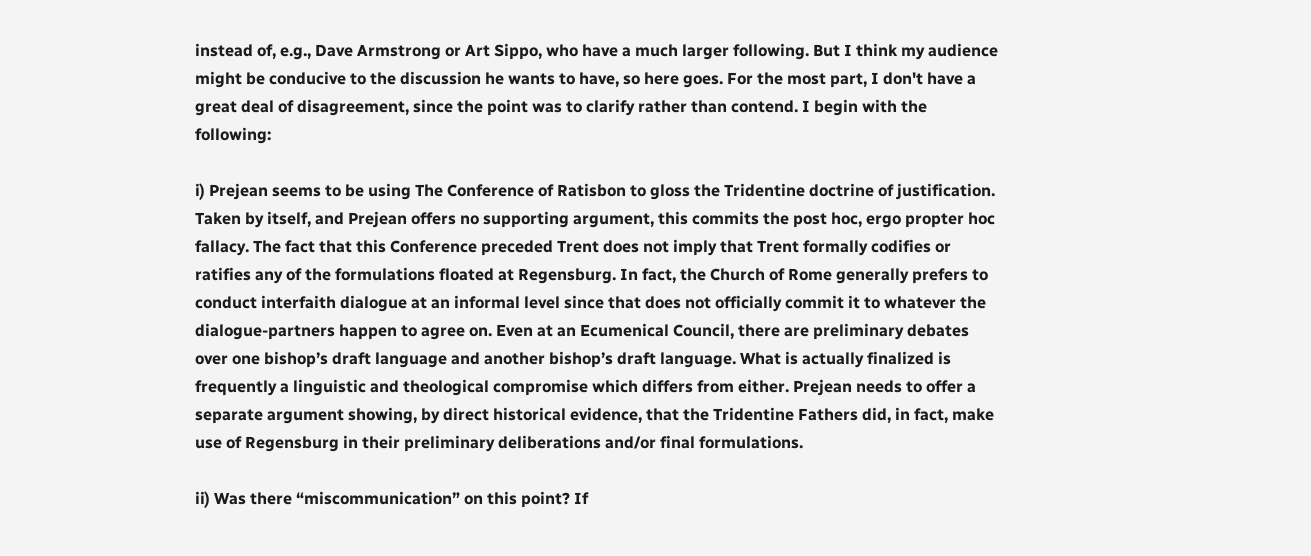instead of, e.g., Dave Armstrong or Art Sippo, who have a much larger following. But I think my audience might be conducive to the discussion he wants to have, so here goes. For the most part, I don't have a great deal of disagreement, since the point was to clarify rather than contend. I begin with the following:

i) Prejean seems to be using The Conference of Ratisbon to gloss the Tridentine doctrine of justification. Taken by itself, and Prejean offers no supporting argument, this commits the post hoc, ergo propter hoc fallacy. The fact that this Conference preceded Trent does not imply that Trent formally codifies or ratifies any of the formulations floated at Regensburg. In fact, the Church of Rome generally prefers to conduct interfaith dialogue at an informal level since that does not officially commit it to whatever the dialogue-partners happen to agree on. Even at an Ecumenical Council, there are preliminary debates over one bishop’s draft language and another bishop’s draft language. What is actually finalized is frequently a linguistic and theological compromise which differs from either. Prejean needs to offer a separate argument showing, by direct historical evidence, that the Tridentine Fathers did, in fact, make use of Regensburg in their preliminary deliberations and/or final formulations.

ii) Was there “miscommunication” on this point? If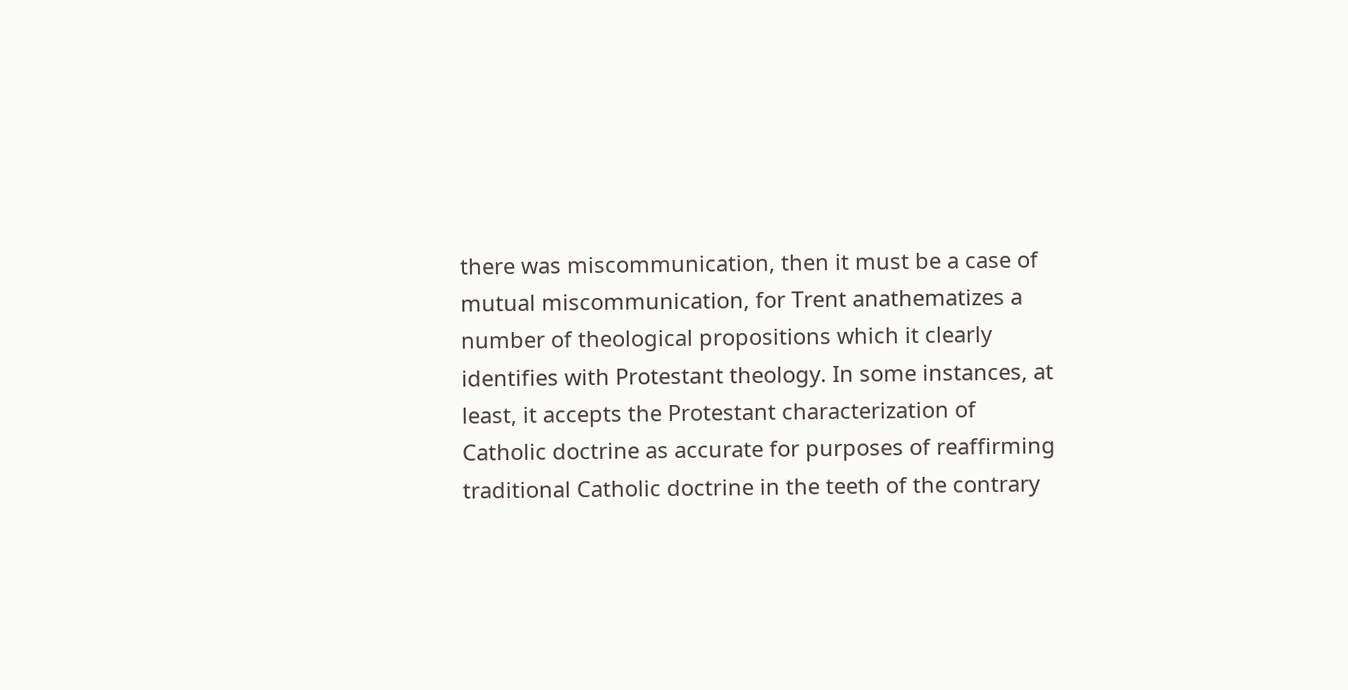there was miscommunication, then it must be a case of mutual miscommunication, for Trent anathematizes a number of theological propositions which it clearly identifies with Protestant theology. In some instances, at least, it accepts the Protestant characterization of Catholic doctrine as accurate for purposes of reaffirming traditional Catholic doctrine in the teeth of the contrary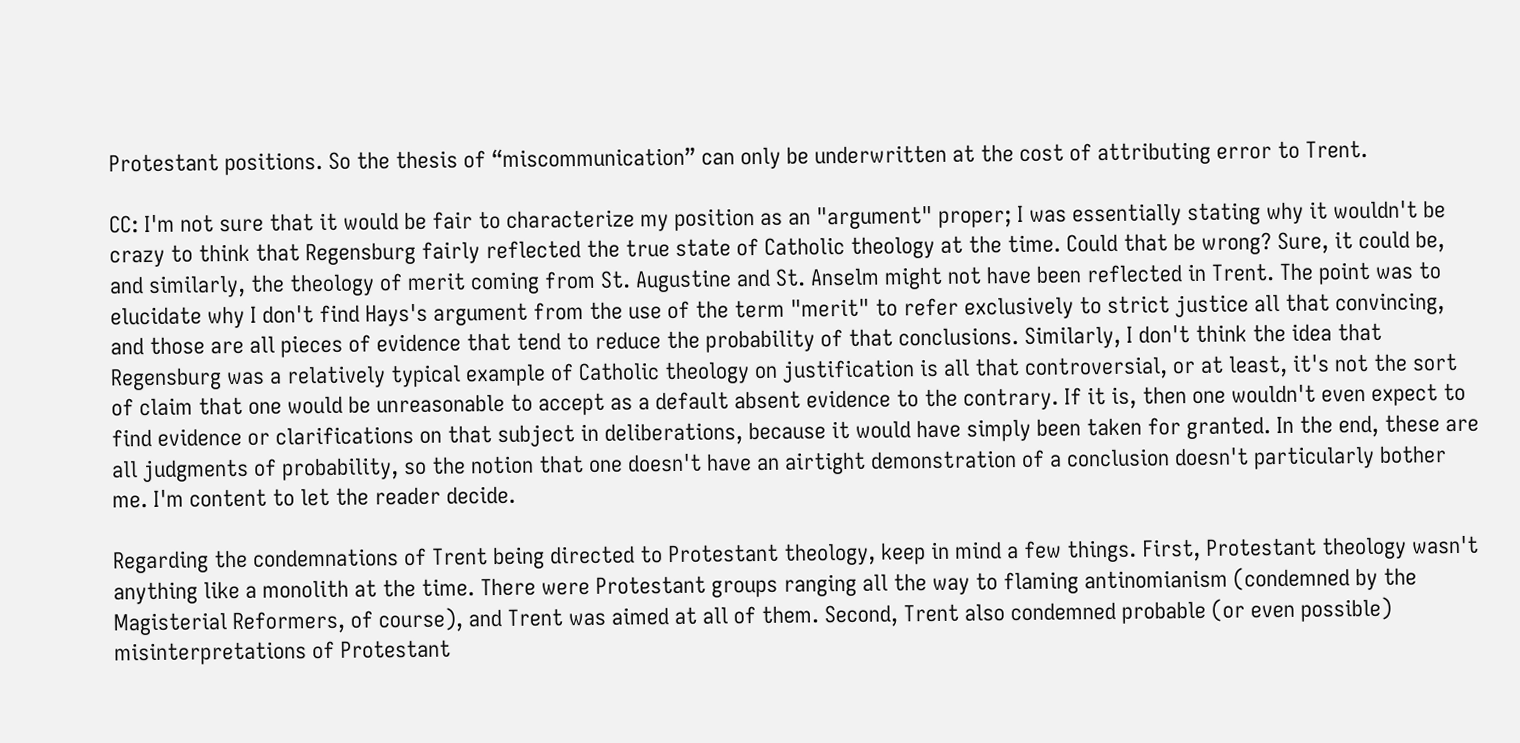Protestant positions. So the thesis of “miscommunication” can only be underwritten at the cost of attributing error to Trent.

CC: I'm not sure that it would be fair to characterize my position as an "argument" proper; I was essentially stating why it wouldn't be crazy to think that Regensburg fairly reflected the true state of Catholic theology at the time. Could that be wrong? Sure, it could be, and similarly, the theology of merit coming from St. Augustine and St. Anselm might not have been reflected in Trent. The point was to elucidate why I don't find Hays's argument from the use of the term "merit" to refer exclusively to strict justice all that convincing, and those are all pieces of evidence that tend to reduce the probability of that conclusions. Similarly, I don't think the idea that Regensburg was a relatively typical example of Catholic theology on justification is all that controversial, or at least, it's not the sort of claim that one would be unreasonable to accept as a default absent evidence to the contrary. If it is, then one wouldn't even expect to find evidence or clarifications on that subject in deliberations, because it would have simply been taken for granted. In the end, these are all judgments of probability, so the notion that one doesn't have an airtight demonstration of a conclusion doesn't particularly bother me. I'm content to let the reader decide.

Regarding the condemnations of Trent being directed to Protestant theology, keep in mind a few things. First, Protestant theology wasn't anything like a monolith at the time. There were Protestant groups ranging all the way to flaming antinomianism (condemned by the Magisterial Reformers, of course), and Trent was aimed at all of them. Second, Trent also condemned probable (or even possible) misinterpretations of Protestant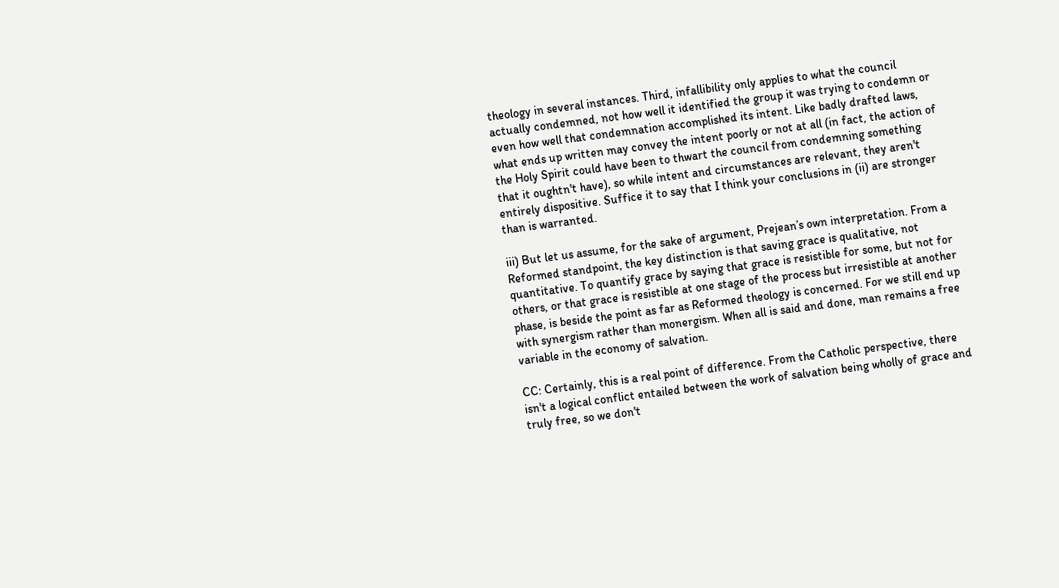theology in several instances. Third, infallibility only applies to what the council actually condemned, not how well it identified the group it was trying to condemn or even how well that condemnation accomplished its intent. Like badly drafted laws, what ends up written may convey the intent poorly or not at all (in fact, the action of the Holy Spirit could have been to thwart the council from condemning something that it oughtn't have), so while intent and circumstances are relevant, they aren't entirely dispositive. Suffice it to say that I think your conclusions in (ii) are stronger than is warranted.

iii) But let us assume, for the sake of argument, Prejean’s own interpretation. From a Reformed standpoint, the key distinction is that saving grace is qualitative, not quantitative. To quantify grace by saying that grace is resistible for some, but not for others, or that grace is resistible at one stage of the process but irresistible at another phase, is beside the point as far as Reformed theology is concerned. For we still end up with synergism rather than monergism. When all is said and done, man remains a free variable in the economy of salvation.

CC: Certainly, this is a real point of difference. From the Catholic perspective, there isn't a logical conflict entailed between the work of salvation being wholly of grace and truly free, so we don't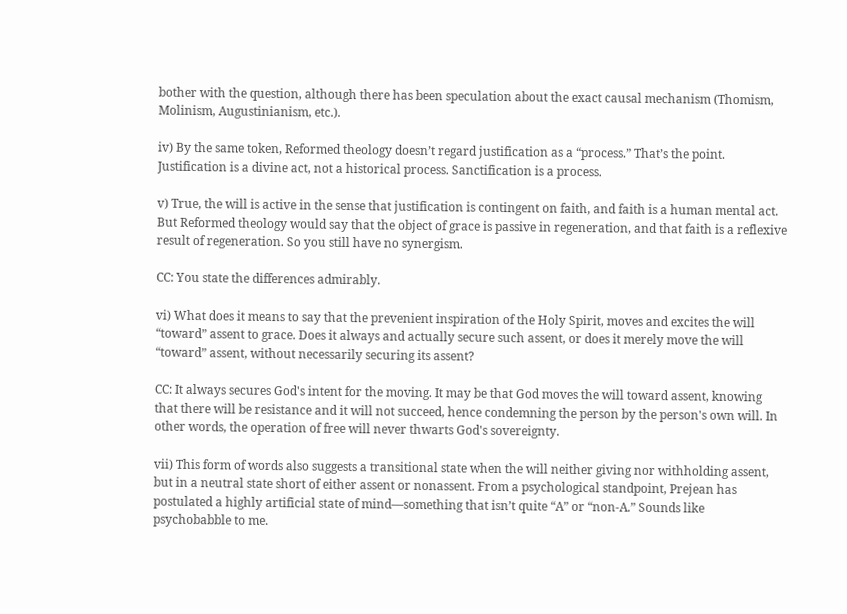bother with the question, although there has been speculation about the exact causal mechanism (Thomism, Molinism, Augustinianism, etc.).

iv) By the same token, Reformed theology doesn’t regard justification as a “process.” That’s the point. Justification is a divine act, not a historical process. Sanctification is a process.

v) True, the will is active in the sense that justification is contingent on faith, and faith is a human mental act. But Reformed theology would say that the object of grace is passive in regeneration, and that faith is a reflexive result of regeneration. So you still have no synergism.

CC: You state the differences admirably.

vi) What does it means to say that the prevenient inspiration of the Holy Spirit, moves and excites the will “toward” assent to grace. Does it always and actually secure such assent, or does it merely move the will “toward” assent, without necessarily securing its assent?

CC: It always secures God's intent for the moving. It may be that God moves the will toward assent, knowing that there will be resistance and it will not succeed, hence condemning the person by the person's own will. In other words, the operation of free will never thwarts God's sovereignty.

vii) This form of words also suggests a transitional state when the will neither giving nor withholding assent, but in a neutral state short of either assent or nonassent. From a psychological standpoint, Prejean has postulated a highly artificial state of mind—something that isn’t quite “A” or “non-A.” Sounds like psychobabble to me.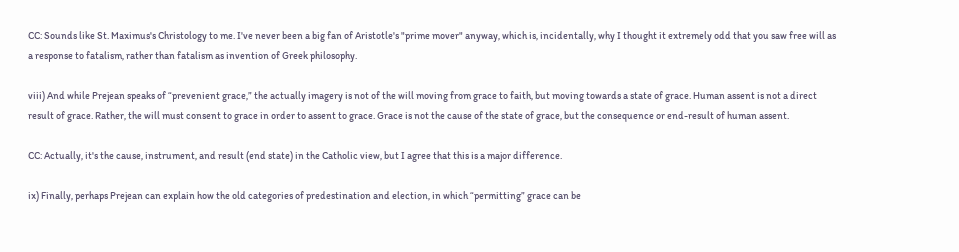CC: Sounds like St. Maximus's Christology to me. I've never been a big fan of Aristotle's "prime mover" anyway, which is, incidentally, why I thought it extremely odd that you saw free will as a response to fatalism, rather than fatalism as invention of Greek philosophy.

viii) And while Prejean speaks of “prevenient grace,” the actually imagery is not of the will moving from grace to faith, but moving towards a state of grace. Human assent is not a direct result of grace. Rather, the will must consent to grace in order to assent to grace. Grace is not the cause of the state of grace, but the consequence or end-result of human assent.

CC: Actually, it's the cause, instrument, and result (end state) in the Catholic view, but I agree that this is a major difference.

ix) Finally, perhaps Prejean can explain how the old categories of predestination and election, in which “permitting” grace can be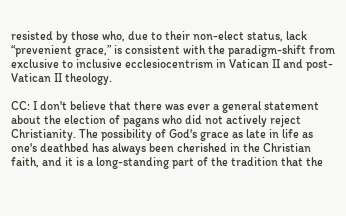resisted by those who, due to their non-elect status, lack “prevenient grace,” is consistent with the paradigm-shift from exclusive to inclusive ecclesiocentrism in Vatican II and post-Vatican II theology.

CC: I don't believe that there was ever a general statement about the election of pagans who did not actively reject Christianity. The possibility of God's grace as late in life as one's deathbed has always been cherished in the Christian faith, and it is a long-standing part of the tradition that the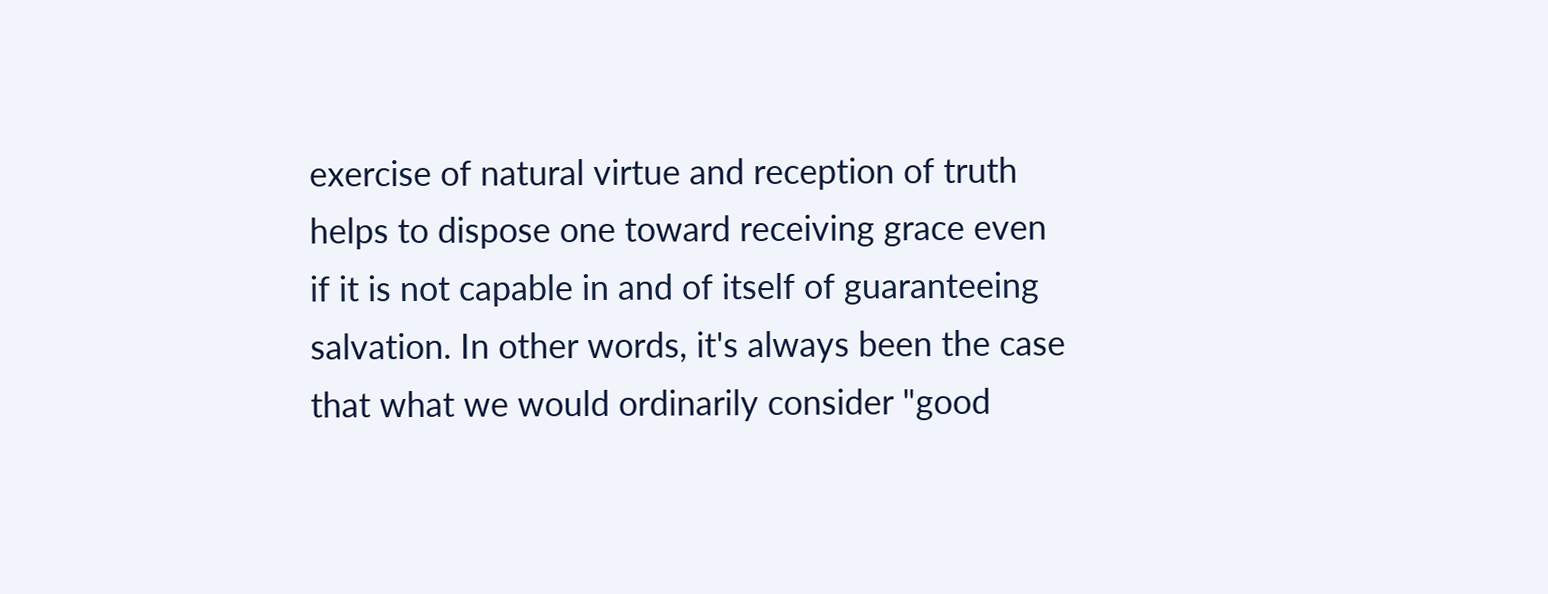exercise of natural virtue and reception of truth helps to dispose one toward receiving grace even if it is not capable in and of itself of guaranteeing salvation. In other words, it's always been the case that what we would ordinarily consider "good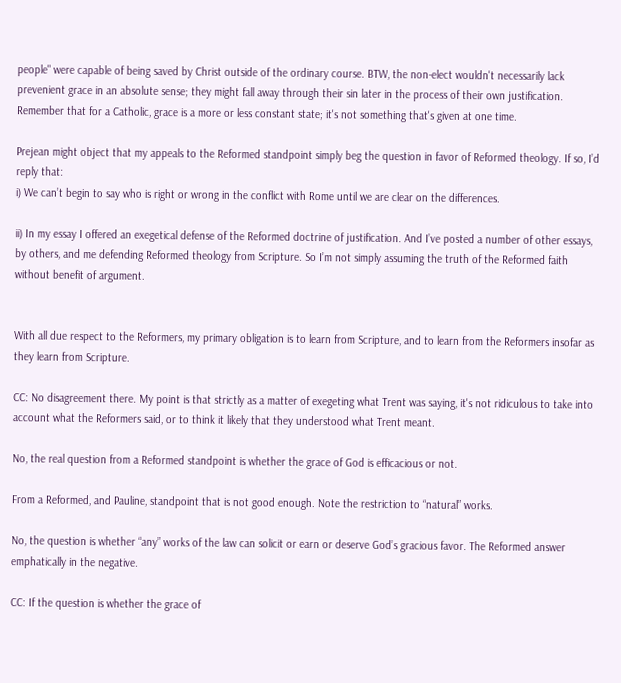people" were capable of being saved by Christ outside of the ordinary course. BTW, the non-elect wouldn't necessarily lack prevenient grace in an absolute sense; they might fall away through their sin later in the process of their own justification. Remember that for a Catholic, grace is a more or less constant state; it's not something that's given at one time.

Prejean might object that my appeals to the Reformed standpoint simply beg the question in favor of Reformed theology. If so, I’d reply that:
i) We can’t begin to say who is right or wrong in the conflict with Rome until we are clear on the differences.

ii) In my essay I offered an exegetical defense of the Reformed doctrine of justification. And I’ve posted a number of other essays, by others, and me defending Reformed theology from Scripture. So I’m not simply assuming the truth of the Reformed faith without benefit of argument.


With all due respect to the Reformers, my primary obligation is to learn from Scripture, and to learn from the Reformers insofar as they learn from Scripture.

CC: No disagreement there. My point is that strictly as a matter of exegeting what Trent was saying, it's not ridiculous to take into account what the Reformers said, or to think it likely that they understood what Trent meant.

No, the real question from a Reformed standpoint is whether the grace of God is efficacious or not.

From a Reformed, and Pauline, standpoint that is not good enough. Note the restriction to “natural” works.

No, the question is whether “any” works of the law can solicit or earn or deserve God’s gracious favor. The Reformed answer emphatically in the negative.

CC: If the question is whether the grace of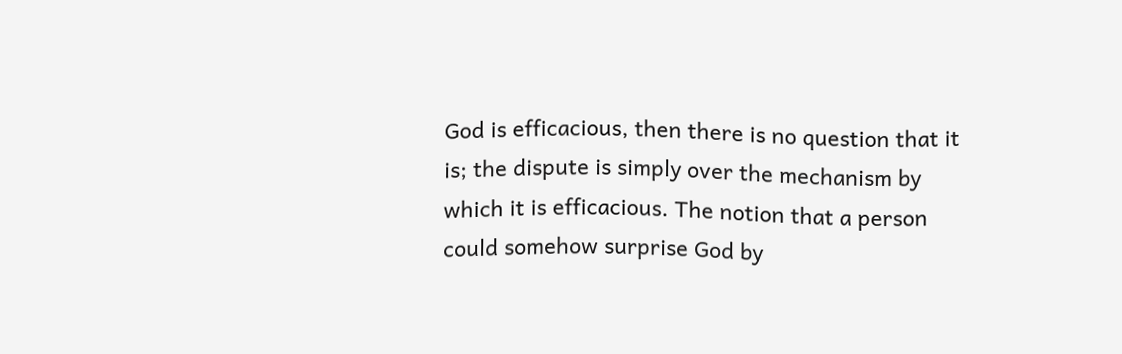God is efficacious, then there is no question that it is; the dispute is simply over the mechanism by which it is efficacious. The notion that a person could somehow surprise God by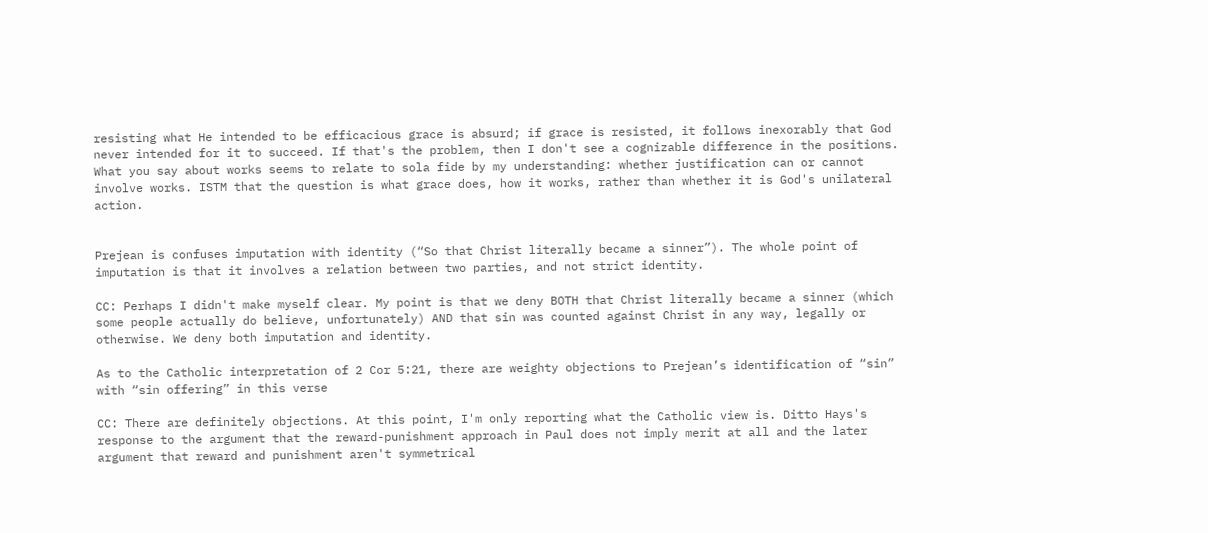resisting what He intended to be efficacious grace is absurd; if grace is resisted, it follows inexorably that God never intended for it to succeed. If that's the problem, then I don't see a cognizable difference in the positions. What you say about works seems to relate to sola fide by my understanding: whether justification can or cannot involve works. ISTM that the question is what grace does, how it works, rather than whether it is God's unilateral action.


Prejean is confuses imputation with identity (“So that Christ literally became a sinner”). The whole point of imputation is that it involves a relation between two parties, and not strict identity.

CC: Perhaps I didn't make myself clear. My point is that we deny BOTH that Christ literally became a sinner (which some people actually do believe, unfortunately) AND that sin was counted against Christ in any way, legally or otherwise. We deny both imputation and identity.

As to the Catholic interpretation of 2 Cor 5:21, there are weighty objections to Prejean’s identification of “sin” with “sin offering” in this verse

CC: There are definitely objections. At this point, I'm only reporting what the Catholic view is. Ditto Hays's response to the argument that the reward-punishment approach in Paul does not imply merit at all and the later argument that reward and punishment aren't symmetrical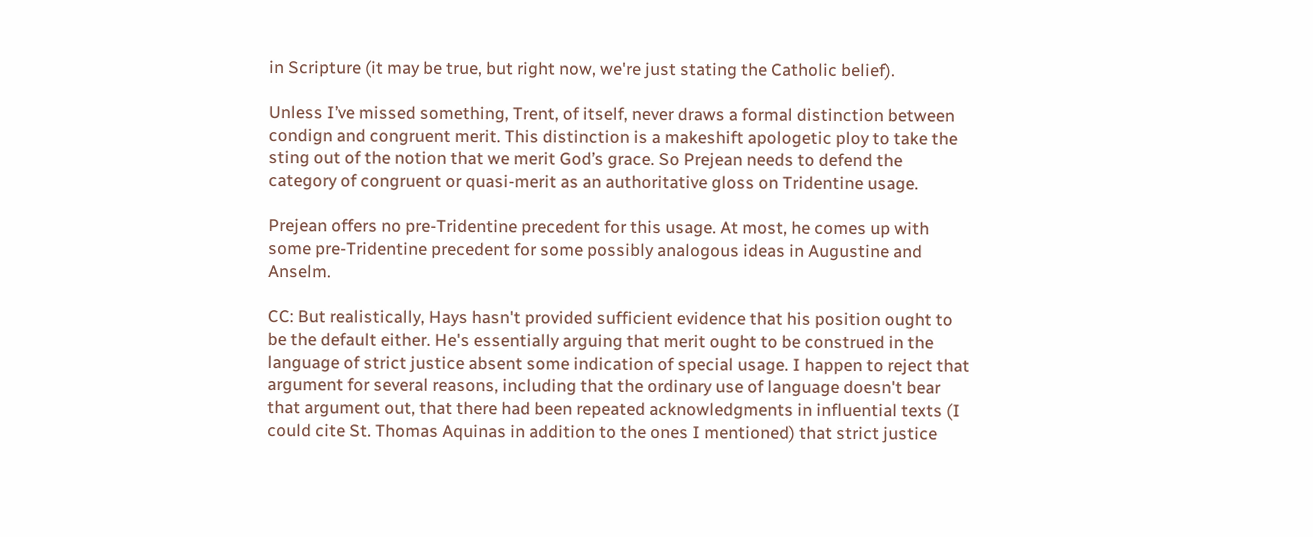in Scripture (it may be true, but right now, we're just stating the Catholic belief).

Unless I’ve missed something, Trent, of itself, never draws a formal distinction between condign and congruent merit. This distinction is a makeshift apologetic ploy to take the sting out of the notion that we merit God’s grace. So Prejean needs to defend the category of congruent or quasi-merit as an authoritative gloss on Tridentine usage.

Prejean offers no pre-Tridentine precedent for this usage. At most, he comes up with some pre-Tridentine precedent for some possibly analogous ideas in Augustine and Anselm.

CC: But realistically, Hays hasn't provided sufficient evidence that his position ought to be the default either. He's essentially arguing that merit ought to be construed in the language of strict justice absent some indication of special usage. I happen to reject that argument for several reasons, including that the ordinary use of language doesn't bear that argument out, that there had been repeated acknowledgments in influential texts (I could cite St. Thomas Aquinas in addition to the ones I mentioned) that strict justice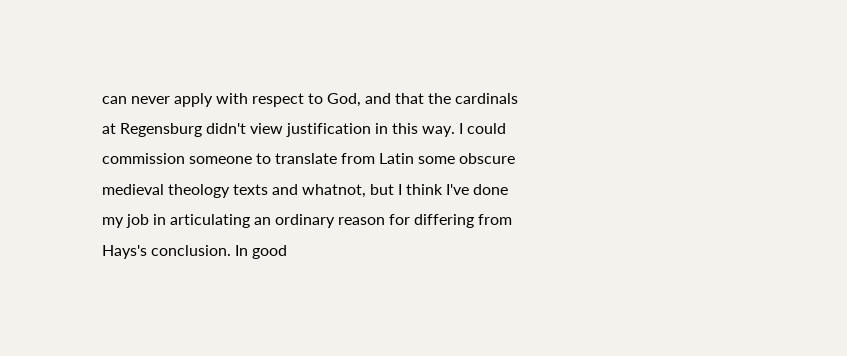can never apply with respect to God, and that the cardinals at Regensburg didn't view justification in this way. I could commission someone to translate from Latin some obscure medieval theology texts and whatnot, but I think I've done my job in articulating an ordinary reason for differing from Hays's conclusion. In good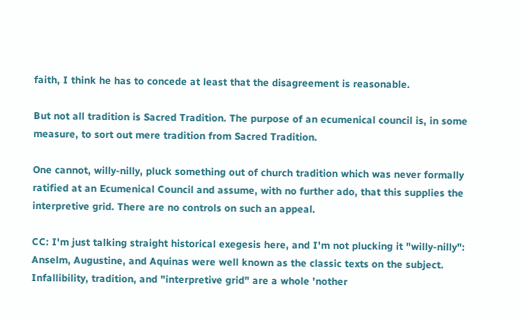faith, I think he has to concede at least that the disagreement is reasonable.

But not all tradition is Sacred Tradition. The purpose of an ecumenical council is, in some measure, to sort out mere tradition from Sacred Tradition.

One cannot, willy-nilly, pluck something out of church tradition which was never formally ratified at an Ecumenical Council and assume, with no further ado, that this supplies the interpretive grid. There are no controls on such an appeal.

CC: I'm just talking straight historical exegesis here, and I'm not plucking it "willy-nilly": Anselm, Augustine, and Aquinas were well known as the classic texts on the subject. Infallibility, tradition, and "interpretive grid" are a whole 'nother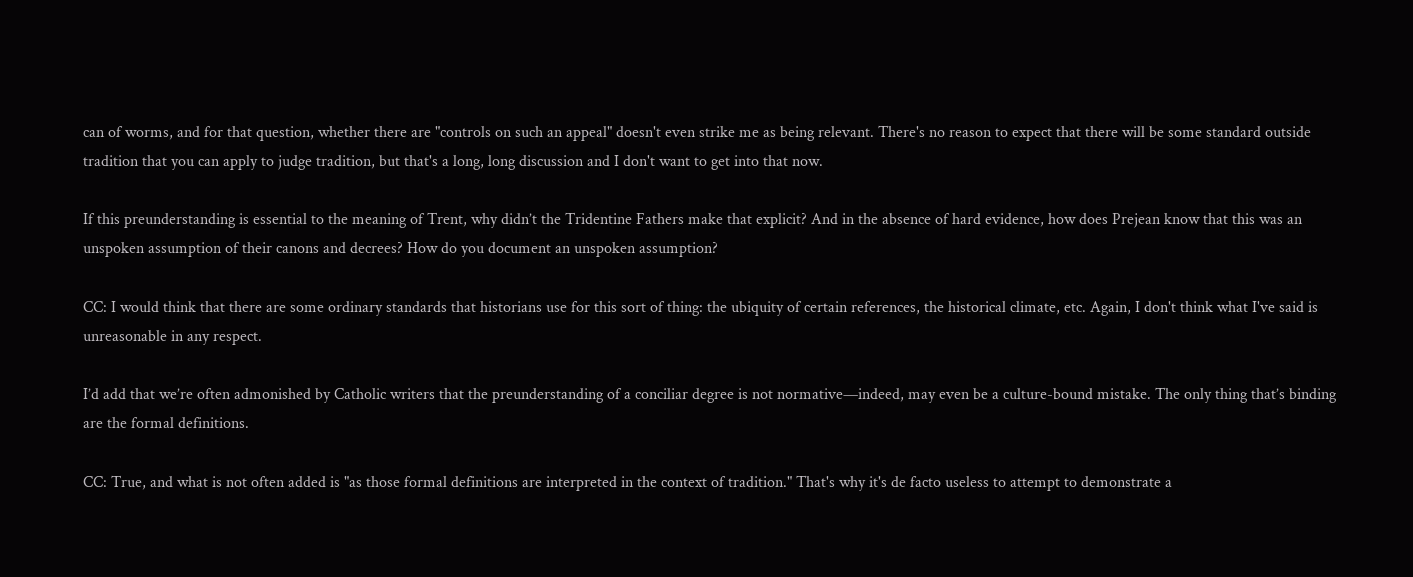can of worms, and for that question, whether there are "controls on such an appeal" doesn't even strike me as being relevant. There's no reason to expect that there will be some standard outside tradition that you can apply to judge tradition, but that's a long, long discussion and I don't want to get into that now.

If this preunderstanding is essential to the meaning of Trent, why didn’t the Tridentine Fathers make that explicit? And in the absence of hard evidence, how does Prejean know that this was an unspoken assumption of their canons and decrees? How do you document an unspoken assumption?

CC: I would think that there are some ordinary standards that historians use for this sort of thing: the ubiquity of certain references, the historical climate, etc. Again, I don't think what I've said is unreasonable in any respect.

I’d add that we’re often admonished by Catholic writers that the preunderstanding of a conciliar degree is not normative—indeed, may even be a culture-bound mistake. The only thing that’s binding are the formal definitions.

CC: True, and what is not often added is "as those formal definitions are interpreted in the context of tradition." That's why it's de facto useless to attempt to demonstrate a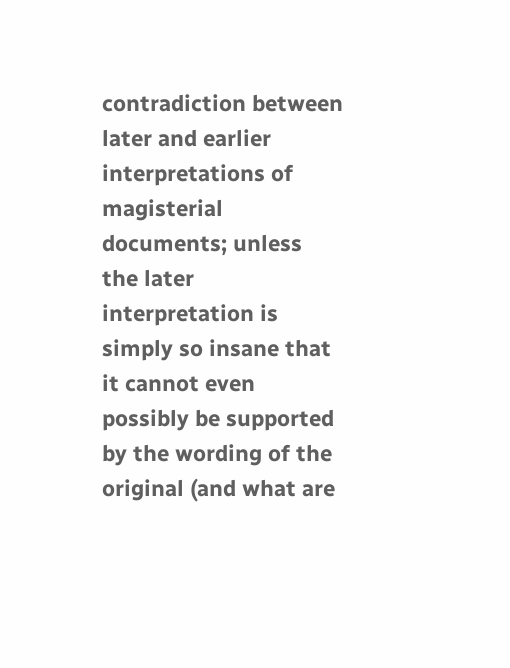contradiction between later and earlier interpretations of magisterial documents; unless the later interpretation is simply so insane that it cannot even possibly be supported by the wording of the original (and what are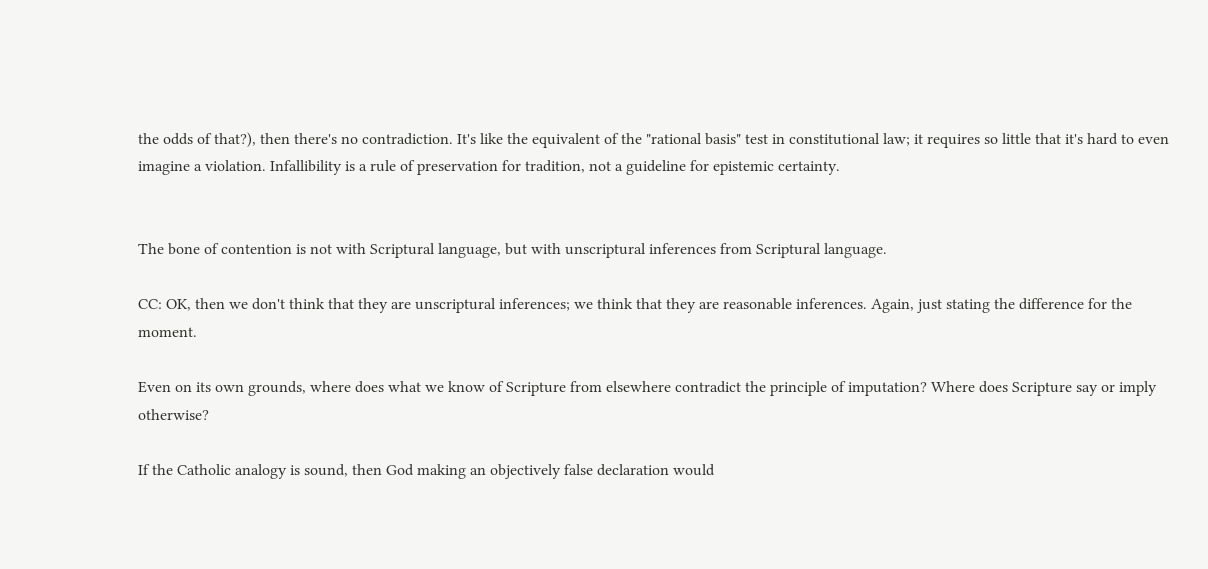the odds of that?), then there's no contradiction. It's like the equivalent of the "rational basis" test in constitutional law; it requires so little that it's hard to even imagine a violation. Infallibility is a rule of preservation for tradition, not a guideline for epistemic certainty.


The bone of contention is not with Scriptural language, but with unscriptural inferences from Scriptural language.

CC: OK, then we don't think that they are unscriptural inferences; we think that they are reasonable inferences. Again, just stating the difference for the moment.

Even on its own grounds, where does what we know of Scripture from elsewhere contradict the principle of imputation? Where does Scripture say or imply otherwise?

If the Catholic analogy is sound, then God making an objectively false declaration would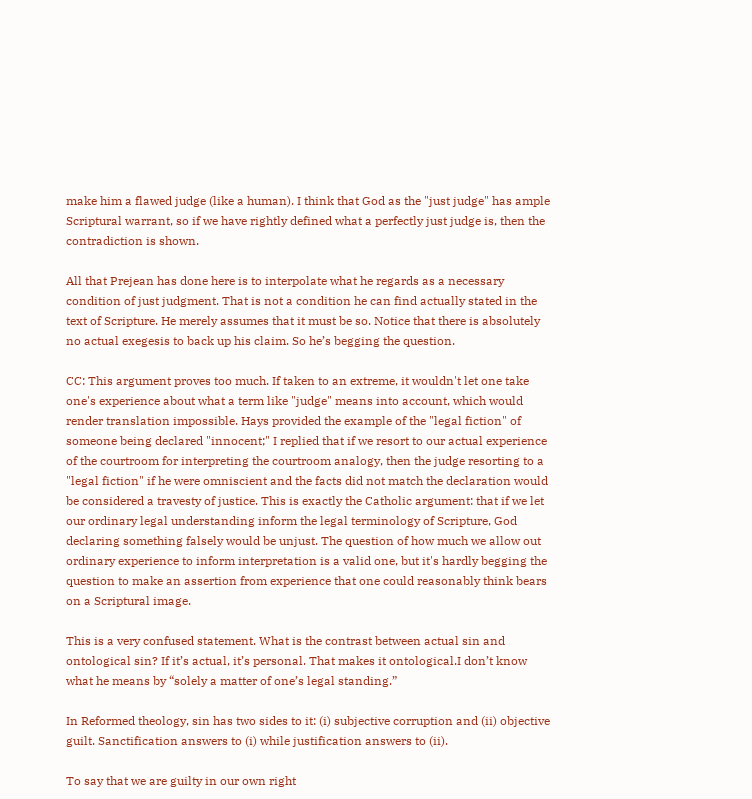make him a flawed judge (like a human). I think that God as the "just judge" has ample Scriptural warrant, so if we have rightly defined what a perfectly just judge is, then the contradiction is shown.

All that Prejean has done here is to interpolate what he regards as a necessary condition of just judgment. That is not a condition he can find actually stated in the text of Scripture. He merely assumes that it must be so. Notice that there is absolutely no actual exegesis to back up his claim. So he’s begging the question.

CC: This argument proves too much. If taken to an extreme, it wouldn't let one take one's experience about what a term like "judge" means into account, which would render translation impossible. Hays provided the example of the "legal fiction" of someone being declared "innocent;" I replied that if we resort to our actual experience of the courtroom for interpreting the courtroom analogy, then the judge resorting to a "legal fiction" if he were omniscient and the facts did not match the declaration would be considered a travesty of justice. This is exactly the Catholic argument: that if we let our ordinary legal understanding inform the legal terminology of Scripture, God declaring something falsely would be unjust. The question of how much we allow out ordinary experience to inform interpretation is a valid one, but it's hardly begging the question to make an assertion from experience that one could reasonably think bears on a Scriptural image.

This is a very confused statement. What is the contrast between actual sin and ontological sin? If it’s actual, it’s personal. That makes it ontological.I don’t know what he means by “solely a matter of one’s legal standing.”

In Reformed theology, sin has two sides to it: (i) subjective corruption and (ii) objective guilt. Sanctification answers to (i) while justification answers to (ii).

To say that we are guilty in our own right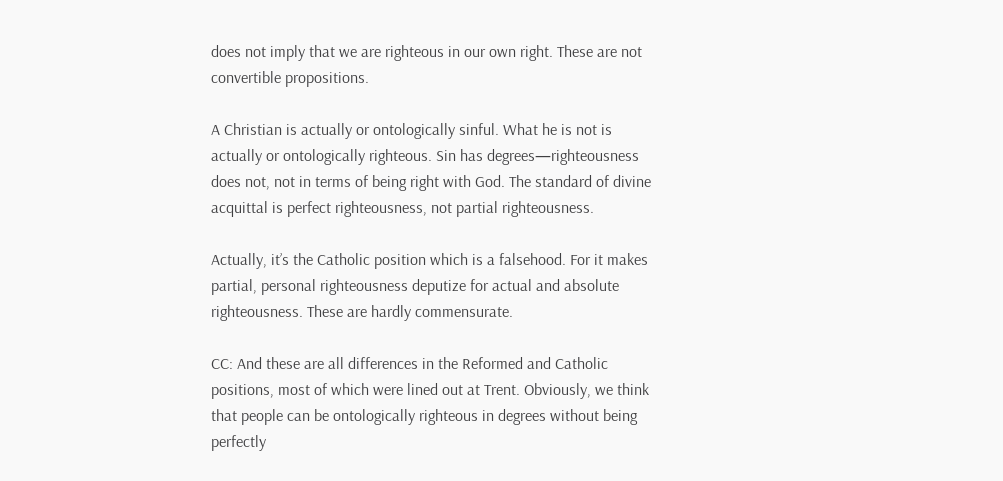does not imply that we are righteous in our own right. These are not convertible propositions.

A Christian is actually or ontologically sinful. What he is not is actually or ontologically righteous. Sin has degrees—righteousness does not, not in terms of being right with God. The standard of divine acquittal is perfect righteousness, not partial righteousness.

Actually, it’s the Catholic position which is a falsehood. For it makes partial, personal righteousness deputize for actual and absolute righteousness. These are hardly commensurate.

CC: And these are all differences in the Reformed and Catholic positions, most of which were lined out at Trent. Obviously, we think that people can be ontologically righteous in degrees without being perfectly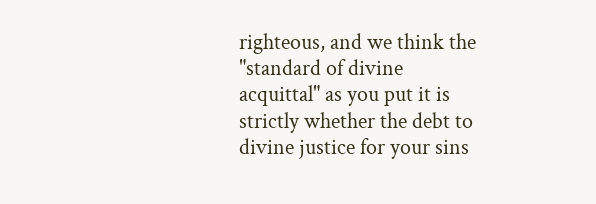righteous, and we think the "standard of divine acquittal" as you put it is strictly whether the debt to divine justice for your sins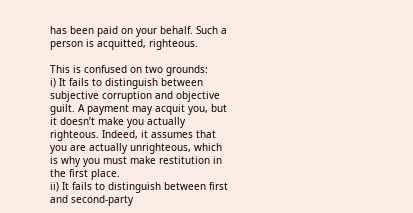has been paid on your behalf. Such a person is acquitted, righteous.

This is confused on two grounds:
i) It fails to distinguish between subjective corruption and objective guilt. A payment may acquit you, but it doesn’t make you actually righteous. Indeed, it assumes that you are actually unrighteous, which is why you must make restitution in the first place.
ii) It fails to distinguish between first and second-party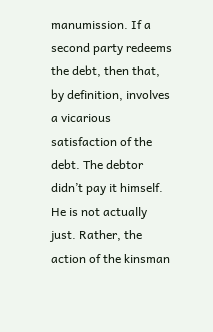manumission. If a second party redeems the debt, then that, by definition, involves a vicarious satisfaction of the debt. The debtor didn’t pay it himself. He is not actually just. Rather, the action of the kinsman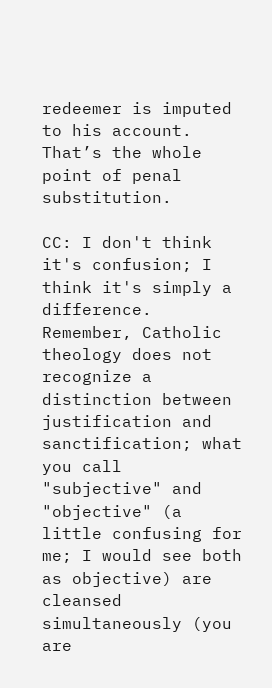redeemer is imputed to his account. That’s the whole point of penal substitution.

CC: I don't think it's confusion; I think it's simply a difference. Remember, Catholic theology does not recognize a distinction between justification and sanctification; what you call "subjective" and "objective" (a little confusing for me; I would see both as objective) are cleansed simultaneously (you are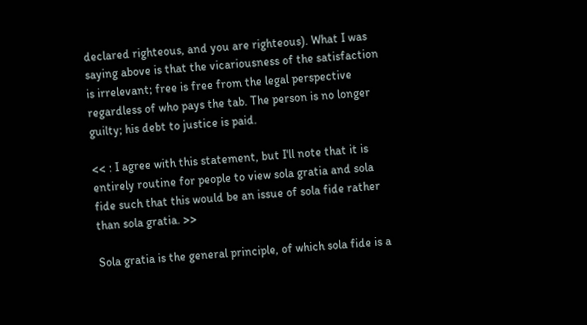declared righteous, and you are righteous). What I was saying above is that the vicariousness of the satisfaction is irrelevant; free is free from the legal perspective regardless of who pays the tab. The person is no longer guilty; his debt to justice is paid.

<< : I agree with this statement, but I'll note that it is entirely routine for people to view sola gratia and sola fide such that this would be an issue of sola fide rather than sola gratia. >>

Sola gratia is the general principle, of which sola fide is a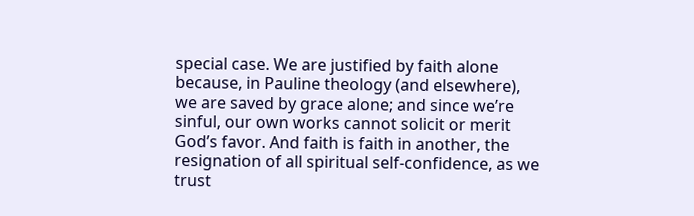special case. We are justified by faith alone because, in Pauline theology (and elsewhere), we are saved by grace alone; and since we’re sinful, our own works cannot solicit or merit God’s favor. And faith is faith in another, the resignation of all spiritual self-confidence, as we trust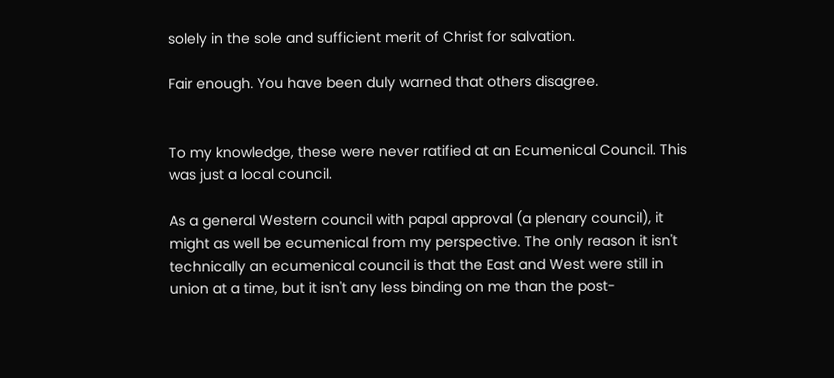solely in the sole and sufficient merit of Christ for salvation.

Fair enough. You have been duly warned that others disagree.


To my knowledge, these were never ratified at an Ecumenical Council. This was just a local council.

As a general Western council with papal approval (a plenary council), it might as well be ecumenical from my perspective. The only reason it isn't technically an ecumenical council is that the East and West were still in union at a time, but it isn't any less binding on me than the post-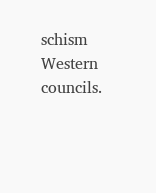schism Western councils.